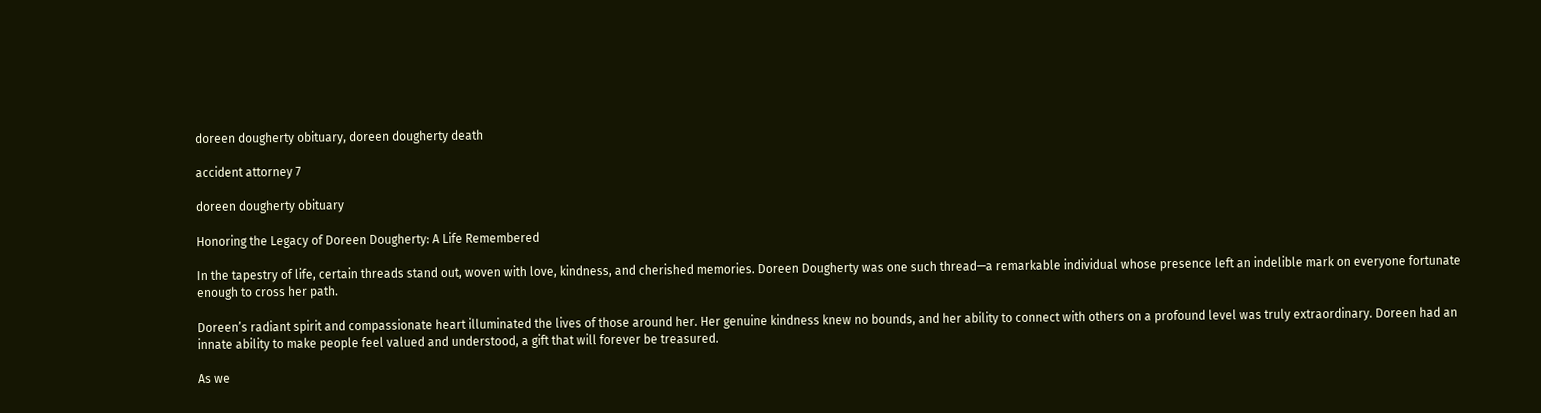doreen dougherty obituary, doreen dougherty death

accident attorney 7

doreen dougherty obituary

Honoring the Legacy of Doreen Dougherty: A Life Remembered

In the tapestry of life, certain threads stand out, woven with love, kindness, and cherished memories. Doreen Dougherty was one such thread—a remarkable individual whose presence left an indelible mark on everyone fortunate enough to cross her path.

Doreen’s radiant spirit and compassionate heart illuminated the lives of those around her. Her genuine kindness knew no bounds, and her ability to connect with others on a profound level was truly extraordinary. Doreen had an innate ability to make people feel valued and understood, a gift that will forever be treasured.

As we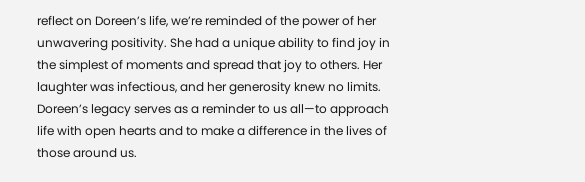reflect on Doreen’s life, we’re reminded of the power of her unwavering positivity. She had a unique ability to find joy in the simplest of moments and spread that joy to others. Her laughter was infectious, and her generosity knew no limits. Doreen’s legacy serves as a reminder to us all—to approach life with open hearts and to make a difference in the lives of those around us.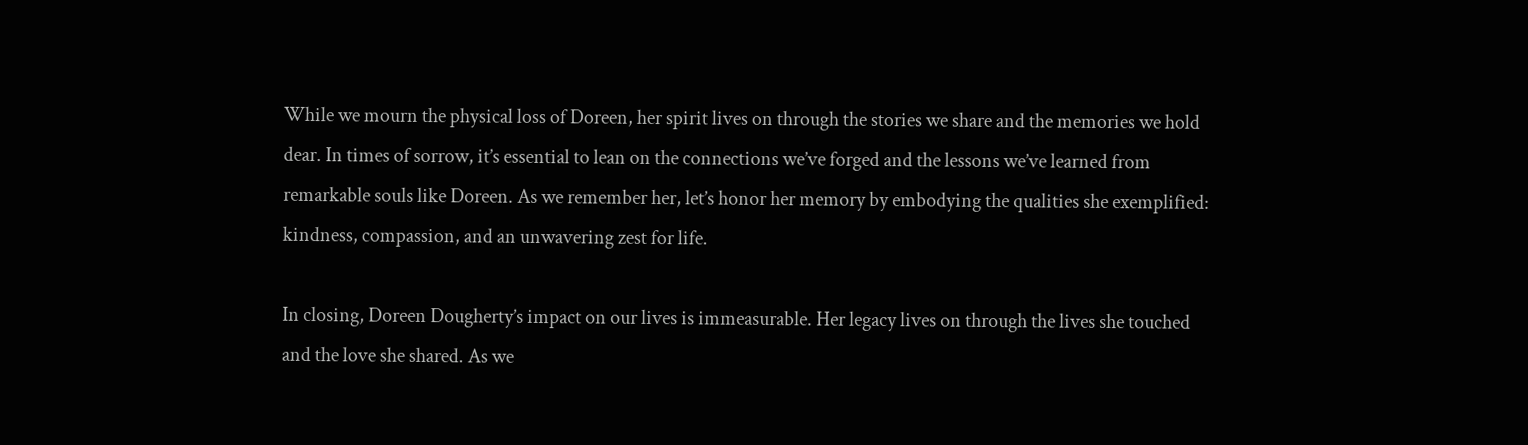While we mourn the physical loss of Doreen, her spirit lives on through the stories we share and the memories we hold dear. In times of sorrow, it’s essential to lean on the connections we’ve forged and the lessons we’ve learned from remarkable souls like Doreen. As we remember her, let’s honor her memory by embodying the qualities she exemplified: kindness, compassion, and an unwavering zest for life.

In closing, Doreen Dougherty’s impact on our lives is immeasurable. Her legacy lives on through the lives she touched and the love she shared. As we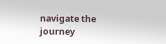navigate the journey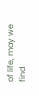of life, may we find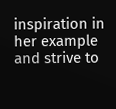inspiration in her example and strive to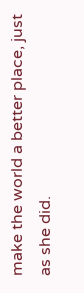make the world a better place, just as she did.